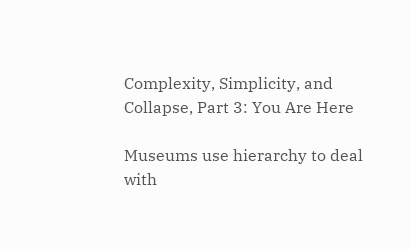Complexity, Simplicity, and Collapse, Part 3: You Are Here

Museums use hierarchy to deal with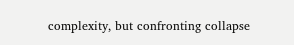complexity, but confronting collapse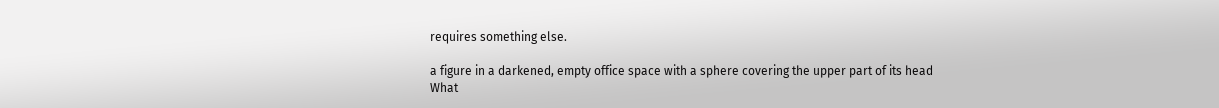requires something else.

a figure in a darkened, empty office space with a sphere covering the upper part of its head
What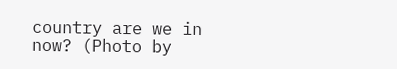country are we in now? (Photo by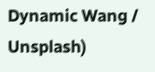Dynamic Wang / Unsplash)